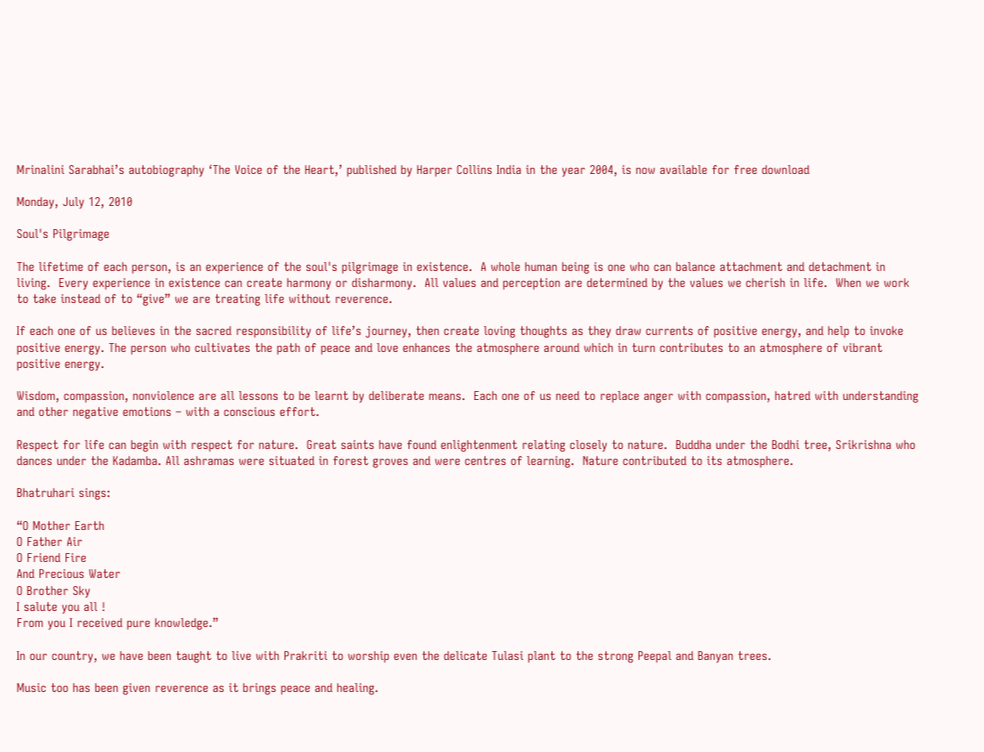Mrinalini Sarabhai’s autobiography ‘The Voice of the Heart,’ published by Harper Collins India in the year 2004, is now available for free download

Monday, July 12, 2010

Soul's Pilgrimage

The lifetime of each person, is an experience of the soul's pilgrimage in existence.  A whole human being is one who can balance attachment and detachment in living.  Every experience in existence can create harmony or disharmony.  All values and perception are determined by the values we cherish in life.  When we work to take instead of to “give” we are treating life without reverence.

If each one of us believes in the sacred responsibility of life’s journey, then create loving thoughts as they draw currents of positive energy, and help to invoke positive energy. The person who cultivates the path of peace and love enhances the atmosphere around which in turn contributes to an atmosphere of vibrant positive energy.

Wisdom, compassion, nonviolence are all lessons to be learnt by deliberate means.  Each one of us need to replace anger with compassion, hatred with understanding and other negative emotions – with a conscious effort.

Respect for life can begin with respect for nature.  Great saints have found enlightenment relating closely to nature.  Buddha under the Bodhi tree, Srikrishna who dances under the Kadamba. All ashramas were situated in forest groves and were centres of learning.  Nature contributed to its atmosphere.

Bhatruhari sings:

“O Mother Earth
O Father Air
O Friend Fire
And Precious Water
O Brother Sky
I salute you all !
From you I received pure knowledge.”

In our country, we have been taught to live with Prakriti to worship even the delicate Tulasi plant to the strong Peepal and Banyan trees.

Music too has been given reverence as it brings peace and healing.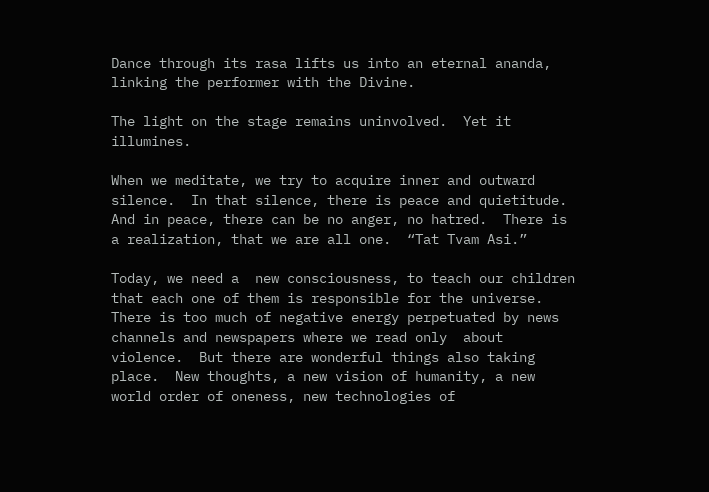Dance through its rasa lifts us into an eternal ananda, linking the performer with the Divine.

The light on the stage remains uninvolved.  Yet it illumines.

When we meditate, we try to acquire inner and outward silence.  In that silence, there is peace and quietitude.  And in peace, there can be no anger, no hatred.  There is a realization, that we are all one.  “Tat Tvam Asi.”

Today, we need a  new consciousness, to teach our children that each one of them is responsible for the universe.  There is too much of negative energy perpetuated by news channels and newspapers where we read only  about violence.  But there are wonderful things also taking place.  New thoughts, a new vision of humanity, a new world order of oneness, new technologies of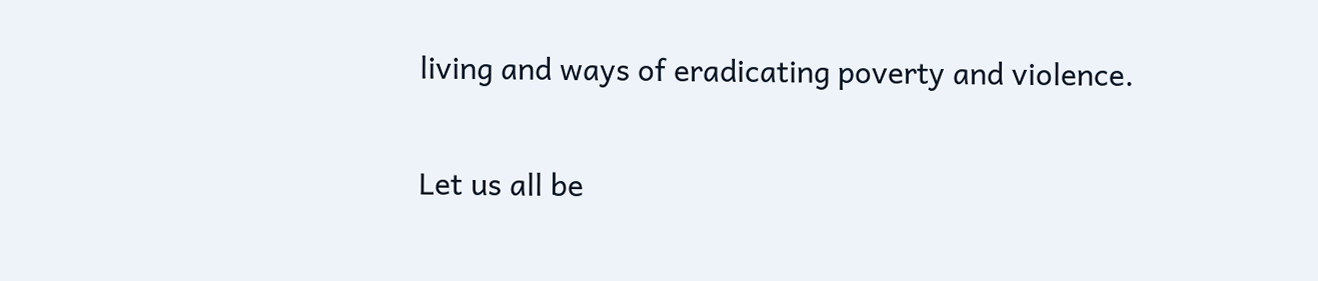living and ways of eradicating poverty and violence.

Let us all be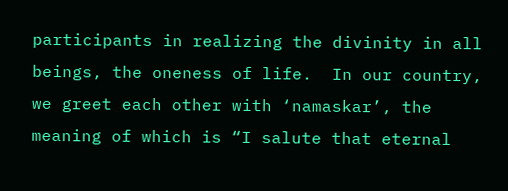participants in realizing the divinity in all beings, the oneness of life.  In our country, we greet each other with ‘namaskar’, the meaning of which is “I salute that eternal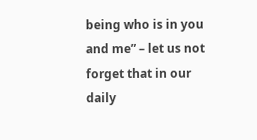being who is in you and me” – let us not forget that in our daily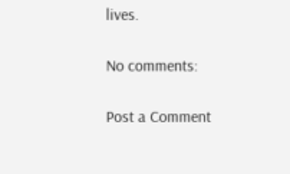lives.

No comments:

Post a Comment